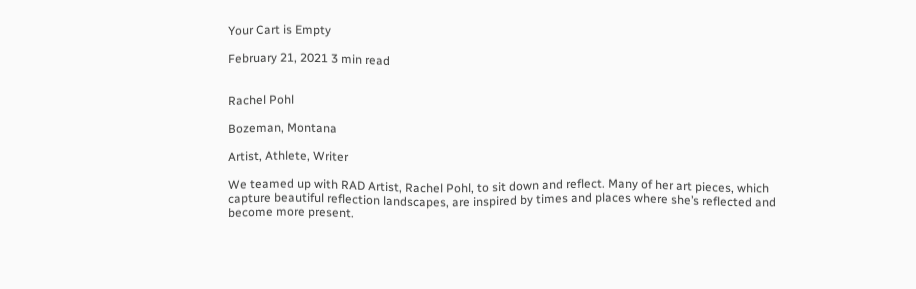Your Cart is Empty

February 21, 2021 3 min read


Rachel Pohl

Bozeman, Montana

Artist, Athlete, Writer

We teamed up with RAD Artist, Rachel Pohl, to sit down and reflect. Many of her art pieces, which capture beautiful reflection landscapes, are inspired by times and places where she’s reflected and become more present.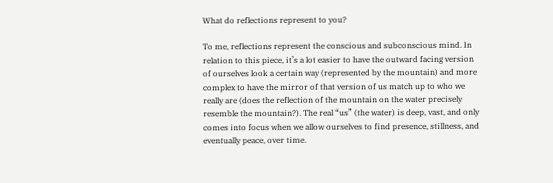What do reflections represent to you?

To me, reflections represent the conscious and subconscious mind. In relation to this piece, it’s a lot easier to have the outward facing version of ourselves look a certain way (represented by the mountain) and more complex to have the mirror of that version of us match up to who we really are (does the reflection of the mountain on the water precisely resemble the mountain?). The real “us” (the water) is deep, vast, and only comes into focus when we allow ourselves to find presence, stillness, and eventually peace, over time.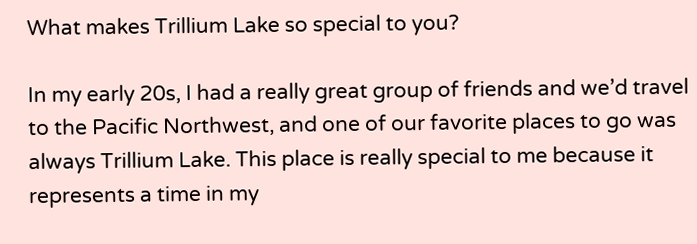What makes Trillium Lake so special to you?

In my early 20s, I had a really great group of friends and we’d travel to the Pacific Northwest, and one of our favorite places to go was always Trillium Lake. This place is really special to me because it represents a time in my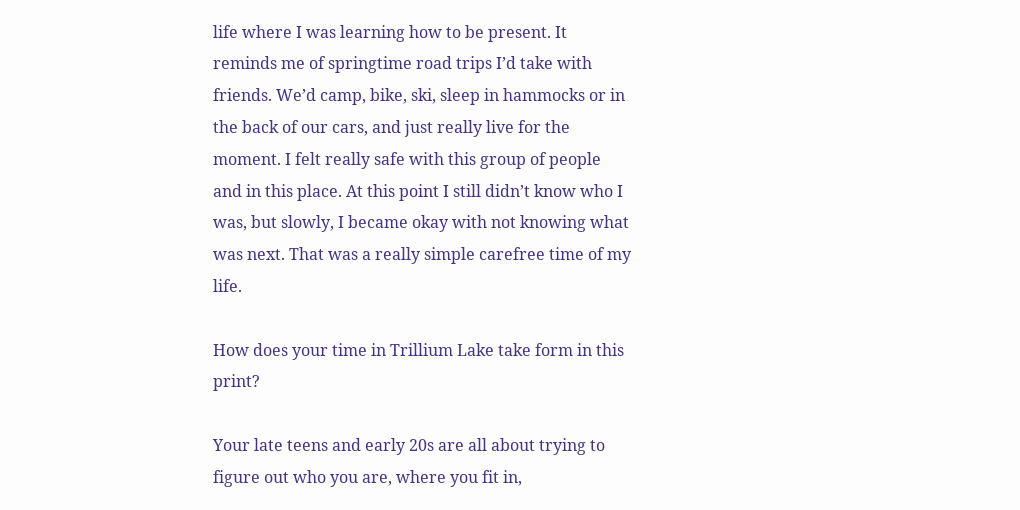life where I was learning how to be present. It reminds me of springtime road trips I’d take with friends. We’d camp, bike, ski, sleep in hammocks or in the back of our cars, and just really live for the moment. I felt really safe with this group of people and in this place. At this point I still didn’t know who I was, but slowly, I became okay with not knowing what was next. That was a really simple carefree time of my life.

How does your time in Trillium Lake take form in this print?

Your late teens and early 20s are all about trying to figure out who you are, where you fit in,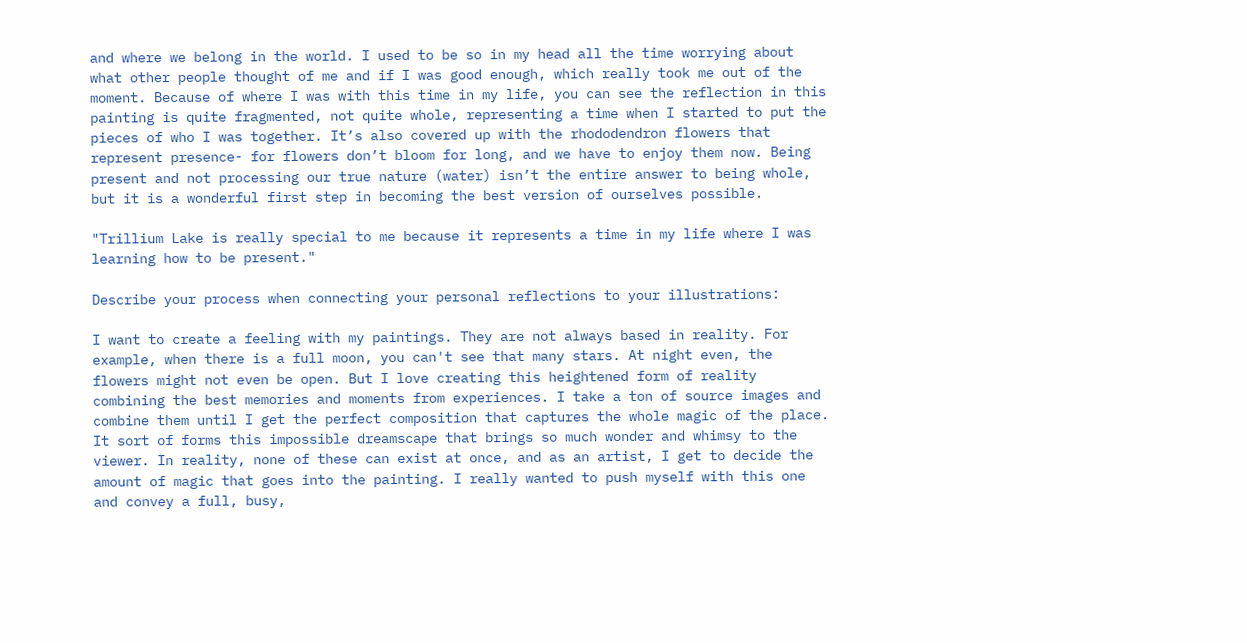and where we belong in the world. I used to be so in my head all the time worrying about what other people thought of me and if I was good enough, which really took me out of the moment. Because of where I was with this time in my life, you can see the reflection in this painting is quite fragmented, not quite whole, representing a time when I started to put the pieces of who I was together. It’s also covered up with the rhododendron flowers that represent presence- for flowers don’t bloom for long, and we have to enjoy them now. Being present and not processing our true nature (water) isn’t the entire answer to being whole, but it is a wonderful first step in becoming the best version of ourselves possible.

"Trillium Lake is really special to me because it represents a time in my life where I was learning how to be present."

Describe your process when connecting your personal reflections to your illustrations:

I want to create a feeling with my paintings. They are not always based in reality. For example, when there is a full moon, you can't see that many stars. At night even, the flowers might not even be open. But I love creating this heightened form of reality combining the best memories and moments from experiences. I take a ton of source images and combine them until I get the perfect composition that captures the whole magic of the place. It sort of forms this impossible dreamscape that brings so much wonder and whimsy to the viewer. In reality, none of these can exist at once, and as an artist, I get to decide the amount of magic that goes into the painting. I really wanted to push myself with this one and convey a full, busy,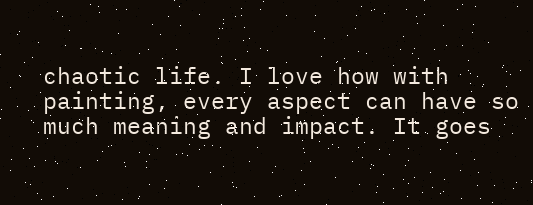chaotic life. I love how with painting, every aspect can have so much meaning and impact. It goes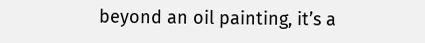beyond an oil painting, it’s a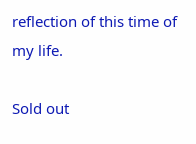reflection of this time of my life.

Sold out